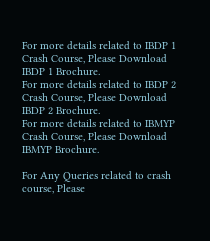For more details related to IBDP 1 Crash Course, Please Download IBDP 1 Brochure.
For more details related to IBDP 2 Crash Course, Please Download IBDP 2 Brochure.
For more details related to IBMYP Crash Course, Please Download IBMYP Brochure.

For Any Queries related to crash course, Please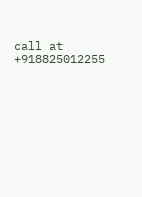call at +918825012255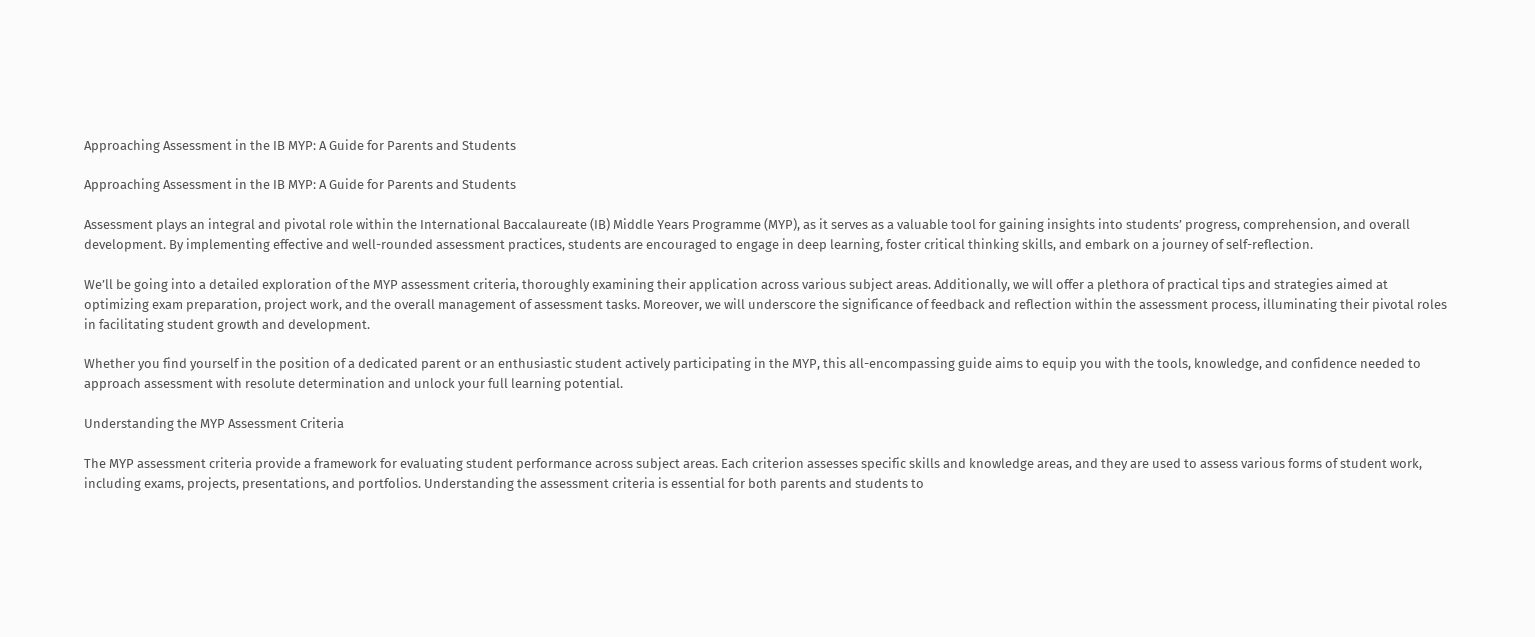Approaching Assessment in the IB MYP: A Guide for Parents and Students

Approaching Assessment in the IB MYP: A Guide for Parents and Students

Assessment plays an integral and pivotal role within the International Baccalaureate (IB) Middle Years Programme (MYP), as it serves as a valuable tool for gaining insights into students’ progress, comprehension, and overall development. By implementing effective and well-rounded assessment practices, students are encouraged to engage in deep learning, foster critical thinking skills, and embark on a journey of self-reflection.

We’ll be going into a detailed exploration of the MYP assessment criteria, thoroughly examining their application across various subject areas. Additionally, we will offer a plethora of practical tips and strategies aimed at optimizing exam preparation, project work, and the overall management of assessment tasks. Moreover, we will underscore the significance of feedback and reflection within the assessment process, illuminating their pivotal roles in facilitating student growth and development.

Whether you find yourself in the position of a dedicated parent or an enthusiastic student actively participating in the MYP, this all-encompassing guide aims to equip you with the tools, knowledge, and confidence needed to approach assessment with resolute determination and unlock your full learning potential.

Understanding the MYP Assessment Criteria

The MYP assessment criteria provide a framework for evaluating student performance across subject areas. Each criterion assesses specific skills and knowledge areas, and they are used to assess various forms of student work, including exams, projects, presentations, and portfolios. Understanding the assessment criteria is essential for both parents and students to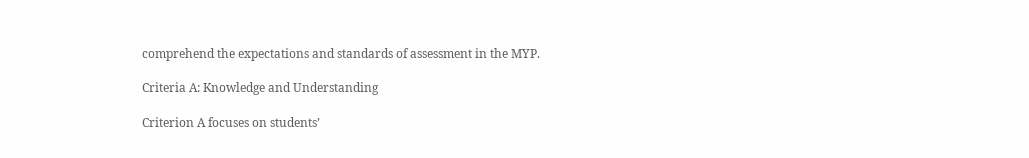comprehend the expectations and standards of assessment in the MYP.

Criteria A: Knowledge and Understanding

Criterion A focuses on students’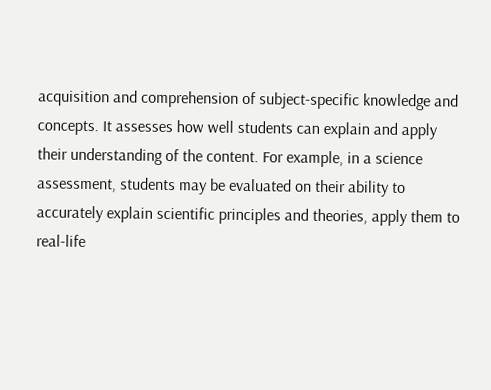acquisition and comprehension of subject-specific knowledge and concepts. It assesses how well students can explain and apply their understanding of the content. For example, in a science assessment, students may be evaluated on their ability to accurately explain scientific principles and theories, apply them to real-life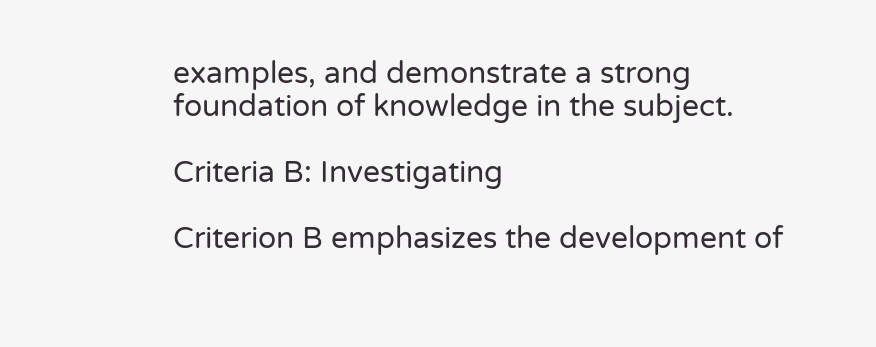examples, and demonstrate a strong foundation of knowledge in the subject.

Criteria B: Investigating

Criterion B emphasizes the development of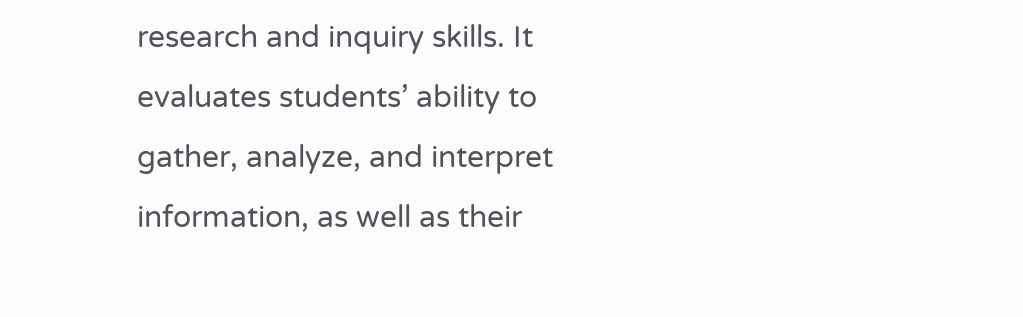research and inquiry skills. It evaluates students’ ability to gather, analyze, and interpret information, as well as their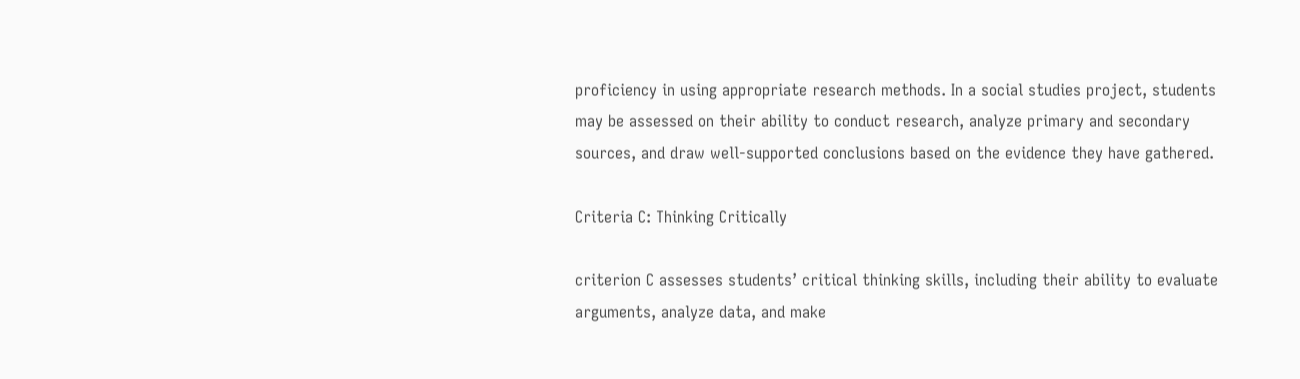proficiency in using appropriate research methods. In a social studies project, students may be assessed on their ability to conduct research, analyze primary and secondary sources, and draw well-supported conclusions based on the evidence they have gathered.

Criteria C: Thinking Critically

criterion C assesses students’ critical thinking skills, including their ability to evaluate arguments, analyze data, and make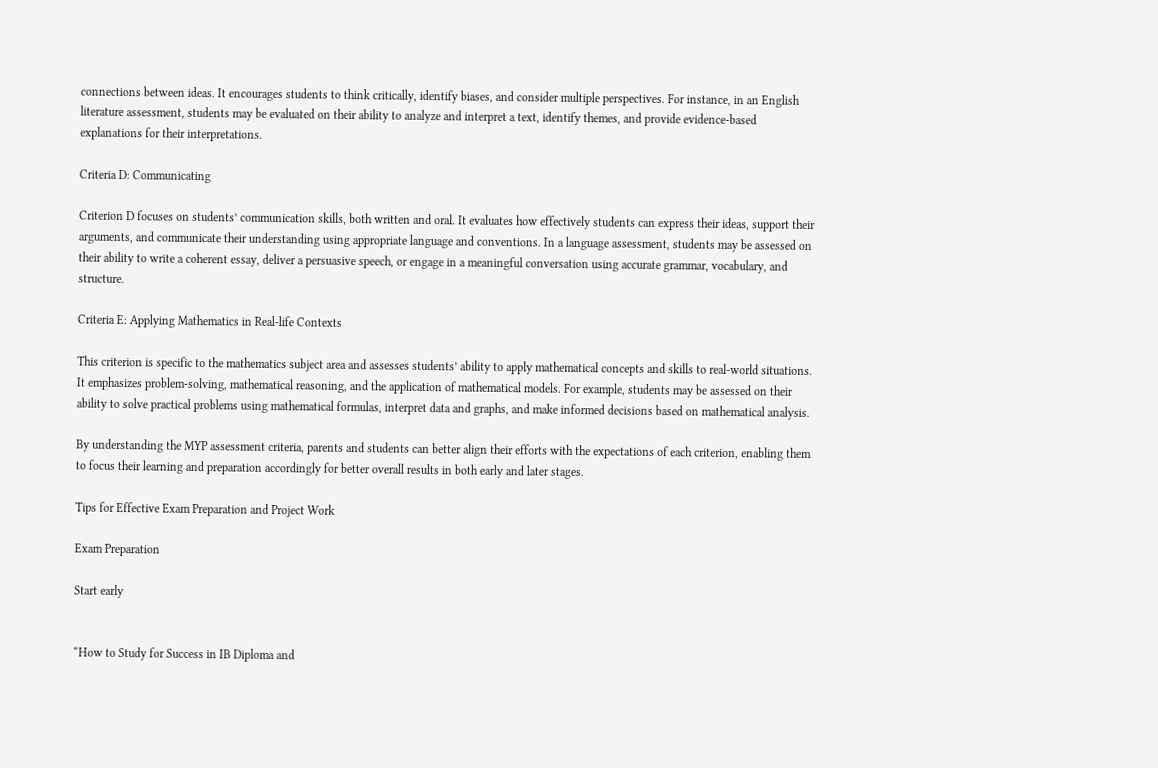connections between ideas. It encourages students to think critically, identify biases, and consider multiple perspectives. For instance, in an English literature assessment, students may be evaluated on their ability to analyze and interpret a text, identify themes, and provide evidence-based explanations for their interpretations.

Criteria D: Communicating

Criterion D focuses on students’ communication skills, both written and oral. It evaluates how effectively students can express their ideas, support their arguments, and communicate their understanding using appropriate language and conventions. In a language assessment, students may be assessed on their ability to write a coherent essay, deliver a persuasive speech, or engage in a meaningful conversation using accurate grammar, vocabulary, and structure.

Criteria E: Applying Mathematics in Real-life Contexts

This criterion is specific to the mathematics subject area and assesses students’ ability to apply mathematical concepts and skills to real-world situations. It emphasizes problem-solving, mathematical reasoning, and the application of mathematical models. For example, students may be assessed on their ability to solve practical problems using mathematical formulas, interpret data and graphs, and make informed decisions based on mathematical analysis.

By understanding the MYP assessment criteria, parents and students can better align their efforts with the expectations of each criterion, enabling them to focus their learning and preparation accordingly for better overall results in both early and later stages.

Tips for Effective Exam Preparation and Project Work

Exam Preparation

Start early


“How to Study for Success in IB Diploma and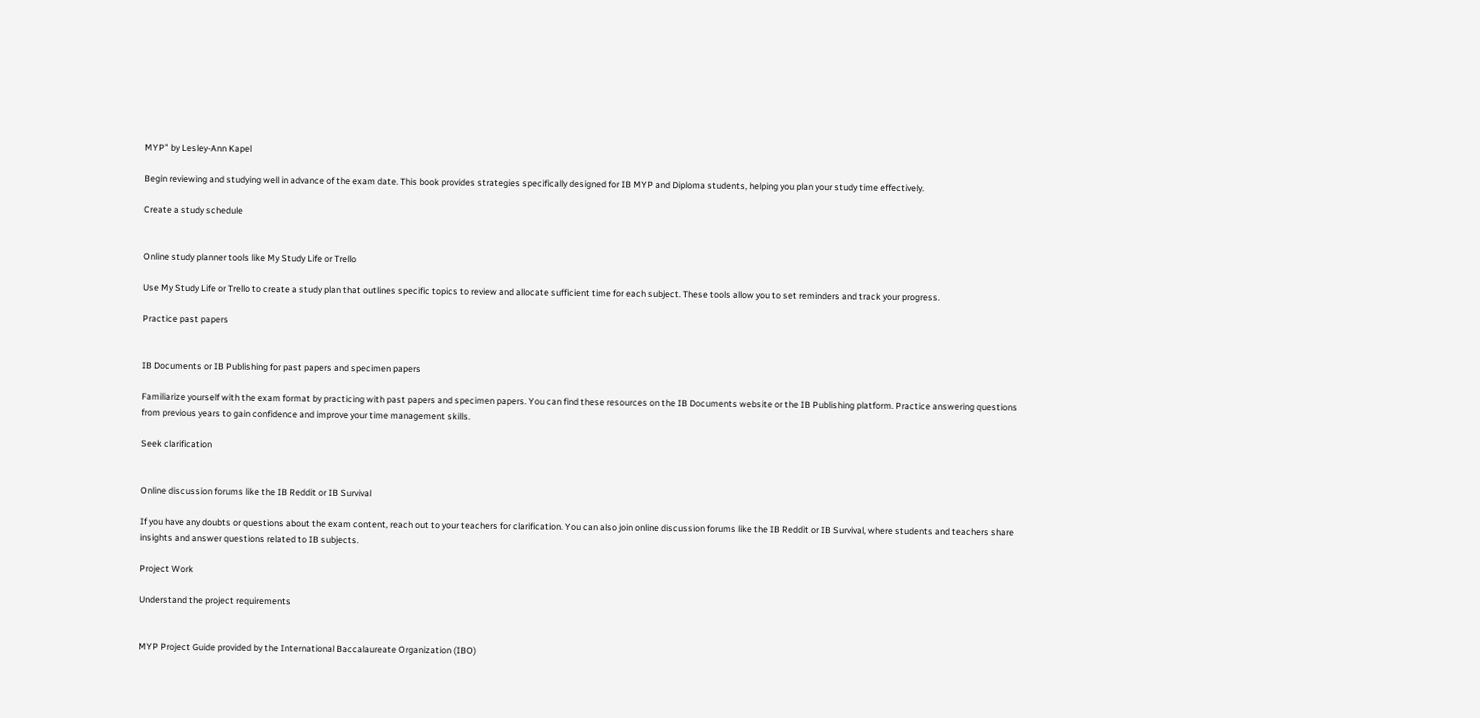MYP” by Lesley-Ann Kapel

Begin reviewing and studying well in advance of the exam date. This book provides strategies specifically designed for IB MYP and Diploma students, helping you plan your study time effectively.

Create a study schedule


Online study planner tools like My Study Life or Trello

Use My Study Life or Trello to create a study plan that outlines specific topics to review and allocate sufficient time for each subject. These tools allow you to set reminders and track your progress.

Practice past papers


IB Documents or IB Publishing for past papers and specimen papers

Familiarize yourself with the exam format by practicing with past papers and specimen papers. You can find these resources on the IB Documents website or the IB Publishing platform. Practice answering questions from previous years to gain confidence and improve your time management skills.

Seek clarification


Online discussion forums like the IB Reddit or IB Survival

If you have any doubts or questions about the exam content, reach out to your teachers for clarification. You can also join online discussion forums like the IB Reddit or IB Survival, where students and teachers share insights and answer questions related to IB subjects.

Project Work

Understand the project requirements


MYP Project Guide provided by the International Baccalaureate Organization (IBO)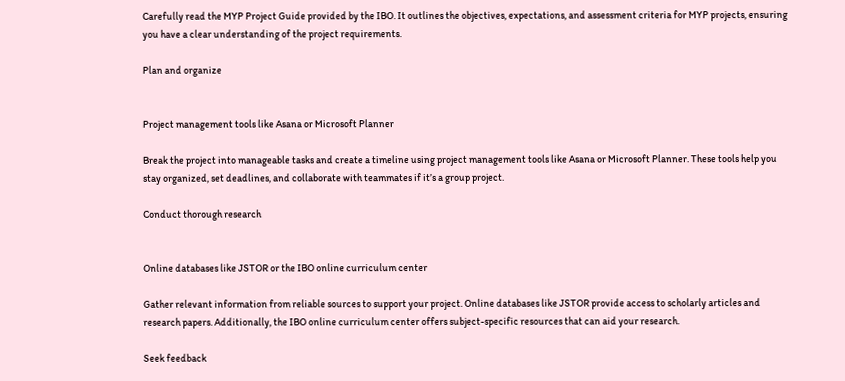Carefully read the MYP Project Guide provided by the IBO. It outlines the objectives, expectations, and assessment criteria for MYP projects, ensuring you have a clear understanding of the project requirements.

Plan and organize


Project management tools like Asana or Microsoft Planner

Break the project into manageable tasks and create a timeline using project management tools like Asana or Microsoft Planner. These tools help you stay organized, set deadlines, and collaborate with teammates if it’s a group project.

Conduct thorough research


Online databases like JSTOR or the IBO online curriculum center

Gather relevant information from reliable sources to support your project. Online databases like JSTOR provide access to scholarly articles and research papers. Additionally, the IBO online curriculum center offers subject-specific resources that can aid your research.

Seek feedback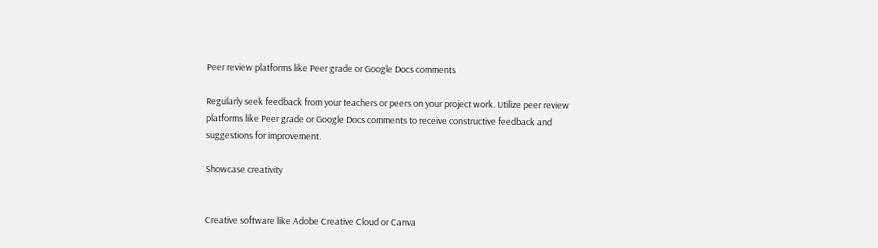Peer review platforms like Peer grade or Google Docs comments

Regularly seek feedback from your teachers or peers on your project work. Utilize peer review platforms like Peer grade or Google Docs comments to receive constructive feedback and suggestions for improvement.

Showcase creativity


Creative software like Adobe Creative Cloud or Canva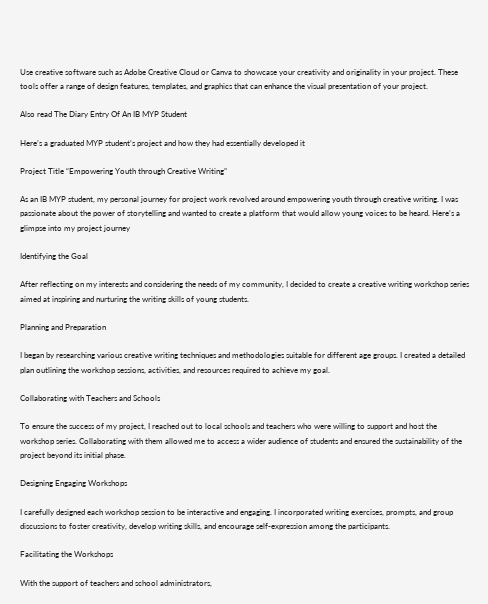Use creative software such as Adobe Creative Cloud or Canva to showcase your creativity and originality in your project. These tools offer a range of design features, templates, and graphics that can enhance the visual presentation of your project.

Also read The Diary Entry Of An IB MYP Student

Here’s a graduated MYP student’s project and how they had essentially developed it

Project Title “Empowering Youth through Creative Writing”

As an IB MYP student, my personal journey for project work revolved around empowering youth through creative writing. I was passionate about the power of storytelling and wanted to create a platform that would allow young voices to be heard. Here’s a glimpse into my project journey

Identifying the Goal

After reflecting on my interests and considering the needs of my community, I decided to create a creative writing workshop series aimed at inspiring and nurturing the writing skills of young students.

Planning and Preparation

I began by researching various creative writing techniques and methodologies suitable for different age groups. I created a detailed plan outlining the workshop sessions, activities, and resources required to achieve my goal.

Collaborating with Teachers and Schools

To ensure the success of my project, I reached out to local schools and teachers who were willing to support and host the workshop series. Collaborating with them allowed me to access a wider audience of students and ensured the sustainability of the project beyond its initial phase.

Designing Engaging Workshops

I carefully designed each workshop session to be interactive and engaging. I incorporated writing exercises, prompts, and group discussions to foster creativity, develop writing skills, and encourage self-expression among the participants.

Facilitating the Workshops

With the support of teachers and school administrators,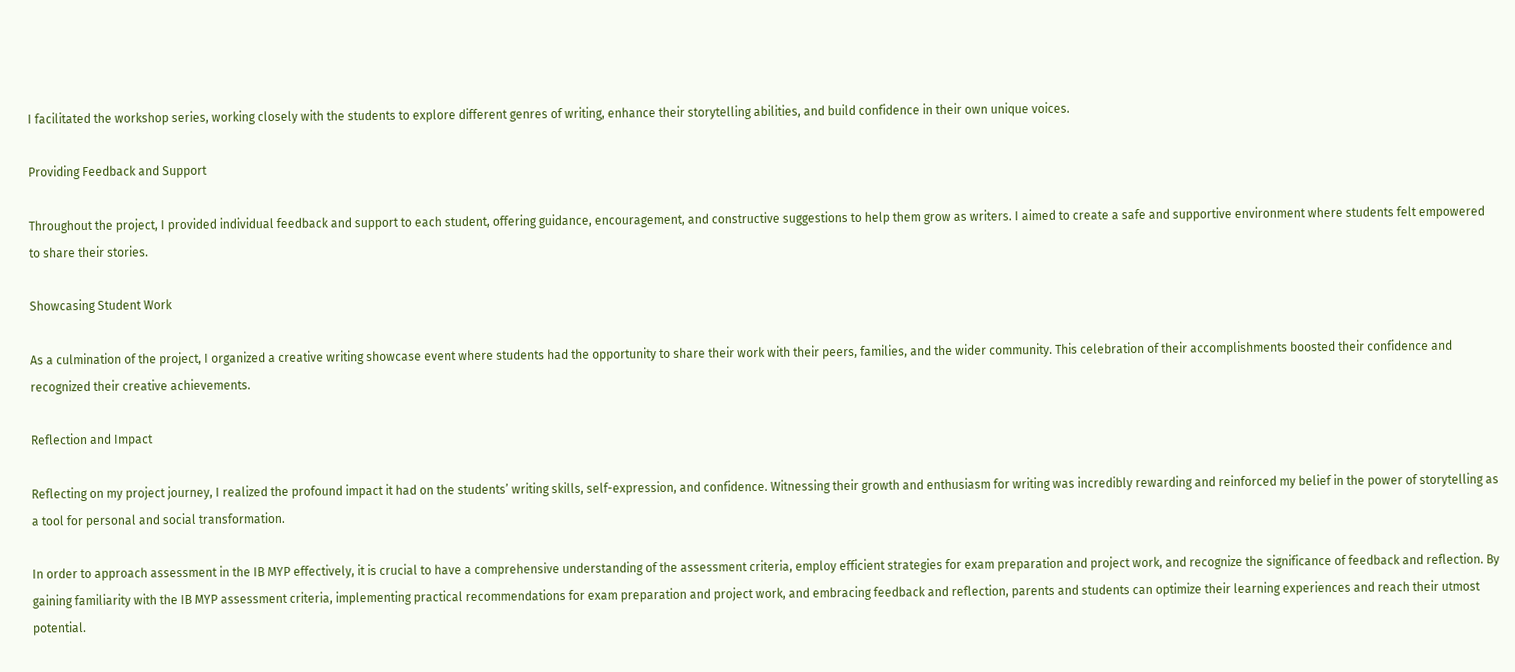I facilitated the workshop series, working closely with the students to explore different genres of writing, enhance their storytelling abilities, and build confidence in their own unique voices.

Providing Feedback and Support

Throughout the project, I provided individual feedback and support to each student, offering guidance, encouragement, and constructive suggestions to help them grow as writers. I aimed to create a safe and supportive environment where students felt empowered to share their stories.

Showcasing Student Work

As a culmination of the project, I organized a creative writing showcase event where students had the opportunity to share their work with their peers, families, and the wider community. This celebration of their accomplishments boosted their confidence and recognized their creative achievements.

Reflection and Impact

Reflecting on my project journey, I realized the profound impact it had on the students’ writing skills, self-expression, and confidence. Witnessing their growth and enthusiasm for writing was incredibly rewarding and reinforced my belief in the power of storytelling as a tool for personal and social transformation.

In order to approach assessment in the IB MYP effectively, it is crucial to have a comprehensive understanding of the assessment criteria, employ efficient strategies for exam preparation and project work, and recognize the significance of feedback and reflection. By gaining familiarity with the IB MYP assessment criteria, implementing practical recommendations for exam preparation and project work, and embracing feedback and reflection, parents and students can optimize their learning experiences and reach their utmost potential.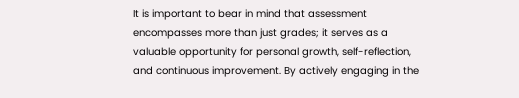It is important to bear in mind that assessment encompasses more than just grades; it serves as a valuable opportunity for personal growth, self-reflection, and continuous improvement. By actively engaging in the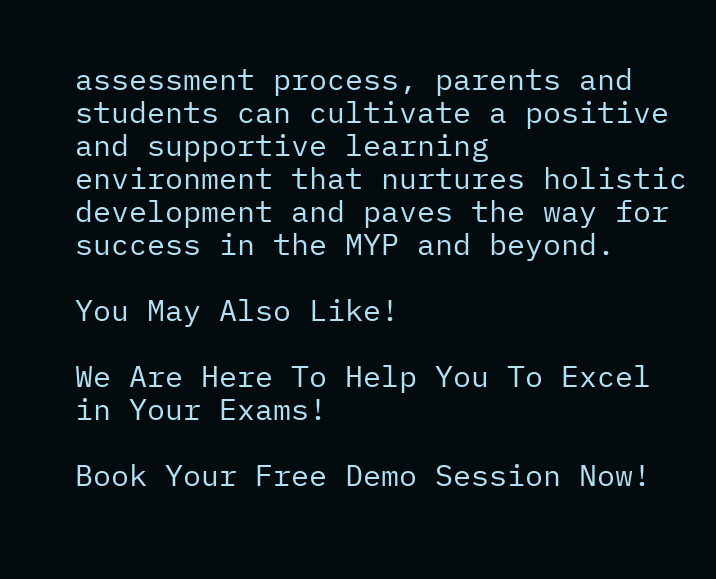assessment process, parents and students can cultivate a positive and supportive learning environment that nurtures holistic development and paves the way for success in the MYP and beyond.

You May Also Like!

We Are Here To Help You To Excel in Your Exams!

Book Your Free Demo Session Now!